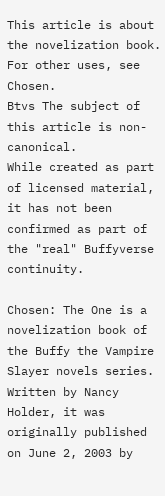This article is about the novelization book. For other uses, see Chosen.
Btvs The subject of this article is non-canonical.
While created as part of licensed material, it has not been confirmed as part of the "real" Buffyverse continuity.

Chosen: The One is a novelization book of the Buffy the Vampire Slayer novels series. Written by Nancy Holder, it was originally published on June 2, 2003 by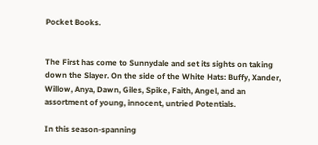Pocket Books.


The First has come to Sunnydale and set its sights on taking down the Slayer. On the side of the White Hats: Buffy, Xander, Willow, Anya, Dawn, Giles, Spike, Faith, Angel, and an assortment of young, innocent, untried Potentials.

In this season-spanning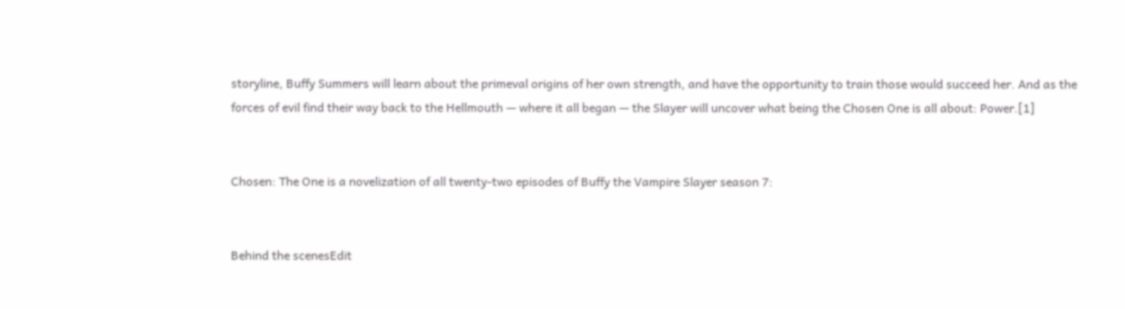storyline, Buffy Summers will learn about the primeval origins of her own strength, and have the opportunity to train those would succeed her. And as the forces of evil find their way back to the Hellmouth — where it all began — the Slayer will uncover what being the Chosen One is all about: Power.[1]


Chosen: The One is a novelization of all twenty-two episodes of Buffy the Vampire Slayer season 7:


Behind the scenesEdit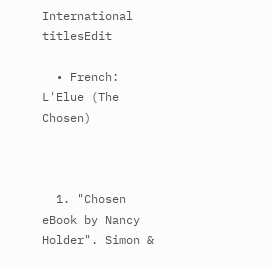International titlesEdit

  • French: L'Elue (The Chosen)



  1. "Chosen eBook by Nancy Holder". Simon &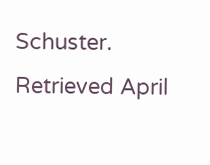Schuster. Retrieved April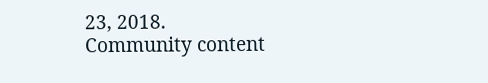23, 2018.
Community content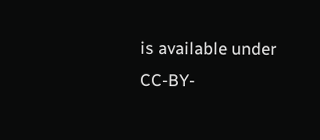is available under CC-BY-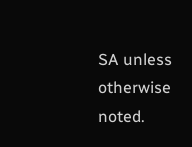SA unless otherwise noted.